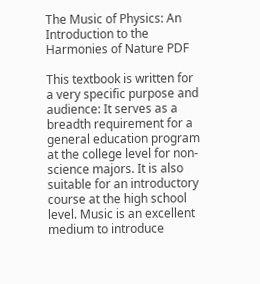The Music of Physics: An Introduction to the Harmonies of Nature PDF

This textbook is written for a very specific purpose and audience: It serves as a breadth requirement for a general education program at the college level for non-science majors. It is also suitable for an introductory course at the high school level. Music is an excellent medium to introduce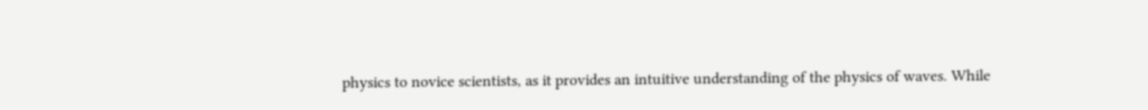physics to novice scientists, as it provides an intuitive understanding of the physics of waves. While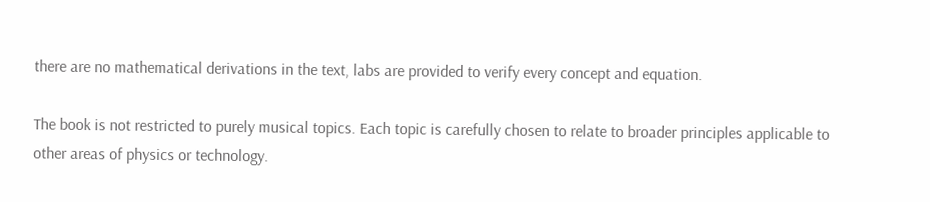there are no mathematical derivations in the text, labs are provided to verify every concept and equation.

The book is not restricted to purely musical topics. Each topic is carefully chosen to relate to broader principles applicable to other areas of physics or technology.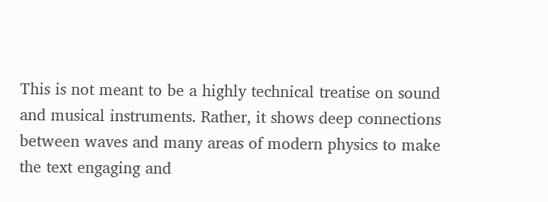This is not meant to be a highly technical treatise on sound and musical instruments. Rather, it shows deep connections between waves and many areas of modern physics to make the text engaging and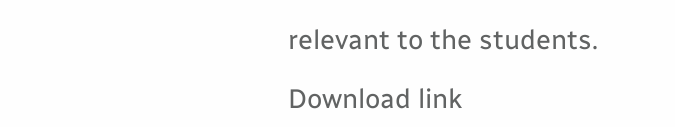relevant to the students.

Download link